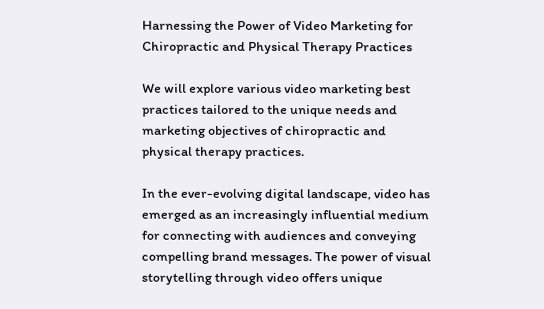Harnessing the Power of Video Marketing for Chiropractic and Physical Therapy Practices

We will explore various video marketing best practices tailored to the unique needs and marketing objectives of chiropractic and physical therapy practices.

In the ever-evolving digital landscape, video has emerged as an increasingly influential medium for connecting with audiences and conveying compelling brand messages. The power of visual storytelling through video offers unique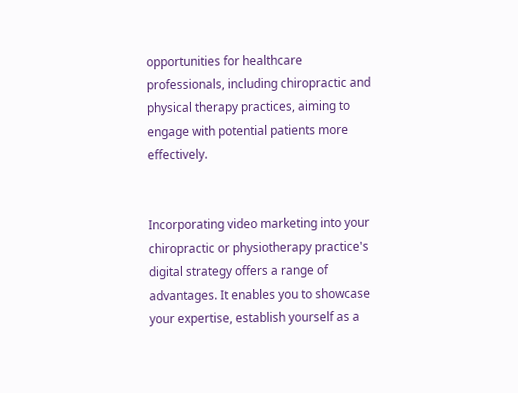opportunities for healthcare professionals, including chiropractic and physical therapy practices, aiming to engage with potential patients more effectively.


Incorporating video marketing into your chiropractic or physiotherapy practice's digital strategy offers a range of advantages. It enables you to showcase your expertise, establish yourself as a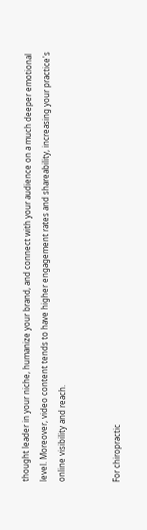thought leader in your niche, humanize your brand, and connect with your audience on a much deeper emotional level. Moreover, video content tends to have higher engagement rates and shareability, increasing your practice's online visibility and reach.


For chiropractic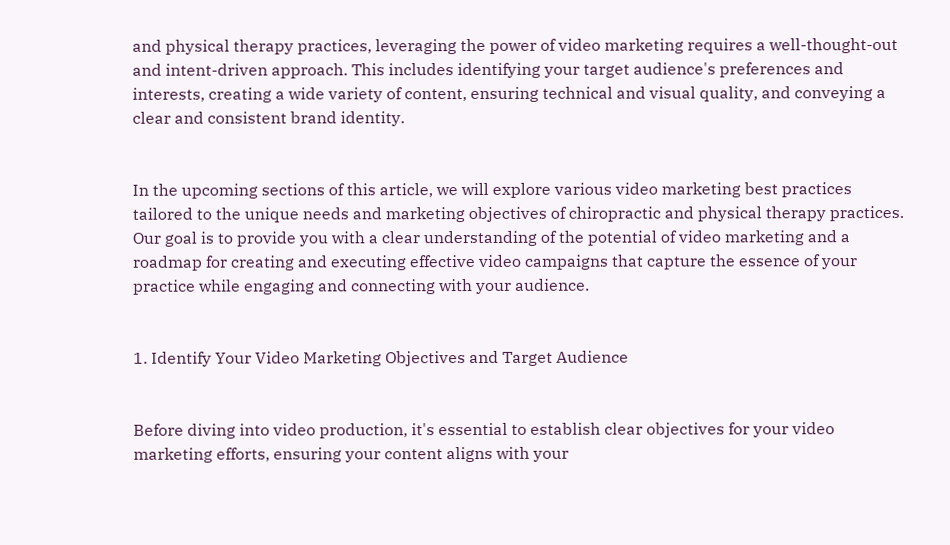and physical therapy practices, leveraging the power of video marketing requires a well-thought-out and intent-driven approach. This includes identifying your target audience's preferences and interests, creating a wide variety of content, ensuring technical and visual quality, and conveying a clear and consistent brand identity.


In the upcoming sections of this article, we will explore various video marketing best practices tailored to the unique needs and marketing objectives of chiropractic and physical therapy practices. Our goal is to provide you with a clear understanding of the potential of video marketing and a roadmap for creating and executing effective video campaigns that capture the essence of your practice while engaging and connecting with your audience.


1. Identify Your Video Marketing Objectives and Target Audience


Before diving into video production, it's essential to establish clear objectives for your video marketing efforts, ensuring your content aligns with your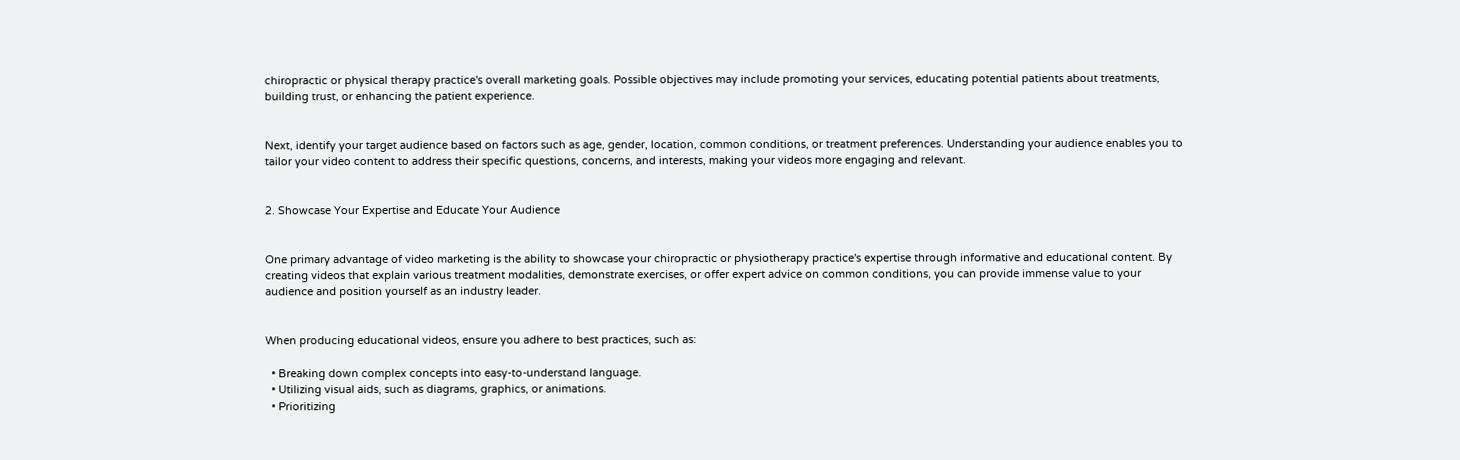chiropractic or physical therapy practice's overall marketing goals. Possible objectives may include promoting your services, educating potential patients about treatments, building trust, or enhancing the patient experience.


Next, identify your target audience based on factors such as age, gender, location, common conditions, or treatment preferences. Understanding your audience enables you to tailor your video content to address their specific questions, concerns, and interests, making your videos more engaging and relevant.


2. Showcase Your Expertise and Educate Your Audience


One primary advantage of video marketing is the ability to showcase your chiropractic or physiotherapy practice's expertise through informative and educational content. By creating videos that explain various treatment modalities, demonstrate exercises, or offer expert advice on common conditions, you can provide immense value to your audience and position yourself as an industry leader.


When producing educational videos, ensure you adhere to best practices, such as:

  • Breaking down complex concepts into easy-to-understand language.
  • Utilizing visual aids, such as diagrams, graphics, or animations.
  • Prioritizing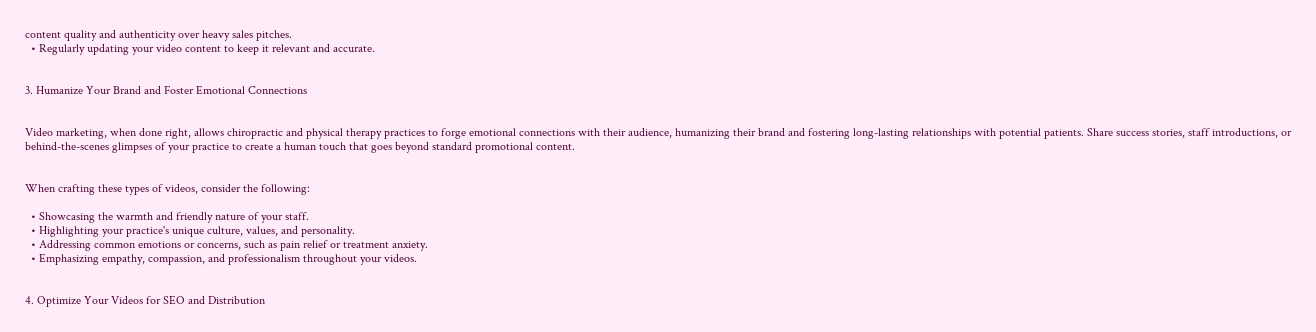content quality and authenticity over heavy sales pitches.
  • Regularly updating your video content to keep it relevant and accurate.


3. Humanize Your Brand and Foster Emotional Connections


Video marketing, when done right, allows chiropractic and physical therapy practices to forge emotional connections with their audience, humanizing their brand and fostering long-lasting relationships with potential patients. Share success stories, staff introductions, or behind-the-scenes glimpses of your practice to create a human touch that goes beyond standard promotional content.


When crafting these types of videos, consider the following:

  • Showcasing the warmth and friendly nature of your staff.
  • Highlighting your practice's unique culture, values, and personality.
  • Addressing common emotions or concerns, such as pain relief or treatment anxiety.
  • Emphasizing empathy, compassion, and professionalism throughout your videos.


4. Optimize Your Videos for SEO and Distribution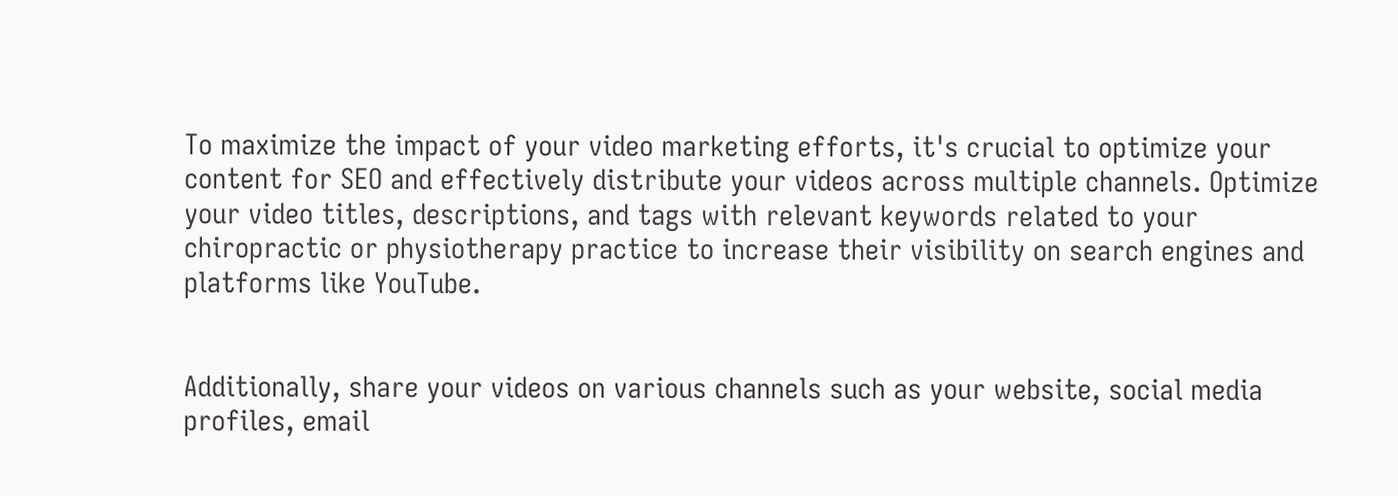To maximize the impact of your video marketing efforts, it's crucial to optimize your content for SEO and effectively distribute your videos across multiple channels. Optimize your video titles, descriptions, and tags with relevant keywords related to your chiropractic or physiotherapy practice to increase their visibility on search engines and platforms like YouTube.


Additionally, share your videos on various channels such as your website, social media profiles, email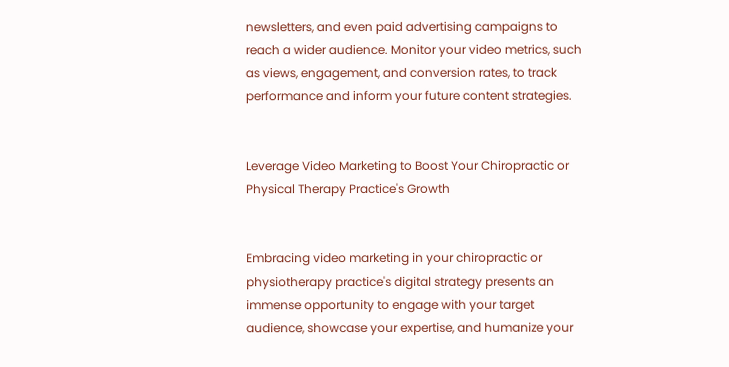newsletters, and even paid advertising campaigns to reach a wider audience. Monitor your video metrics, such as views, engagement, and conversion rates, to track performance and inform your future content strategies.


Leverage Video Marketing to Boost Your Chiropractic or Physical Therapy Practice's Growth


Embracing video marketing in your chiropractic or physiotherapy practice's digital strategy presents an immense opportunity to engage with your target audience, showcase your expertise, and humanize your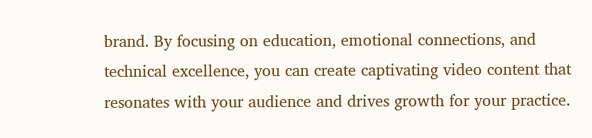brand. By focusing on education, emotional connections, and technical excellence, you can create captivating video content that resonates with your audience and drives growth for your practice.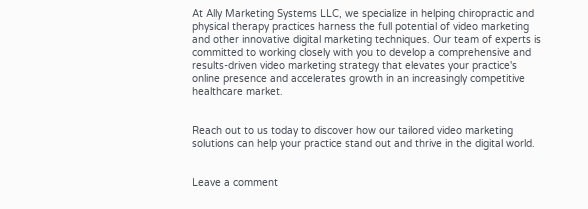At Ally Marketing Systems LLC, we specialize in helping chiropractic and physical therapy practices harness the full potential of video marketing and other innovative digital marketing techniques. Our team of experts is committed to working closely with you to develop a comprehensive and results-driven video marketing strategy that elevates your practice's online presence and accelerates growth in an increasingly competitive healthcare market.


Reach out to us today to discover how our tailored video marketing solutions can help your practice stand out and thrive in the digital world.


Leave a comment